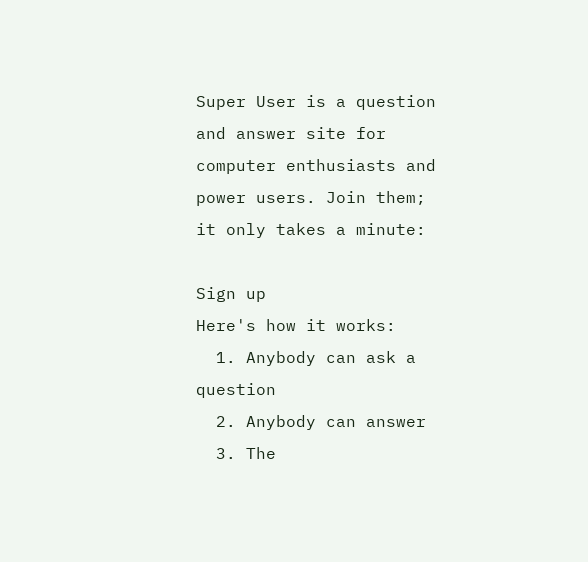Super User is a question and answer site for computer enthusiasts and power users. Join them; it only takes a minute:

Sign up
Here's how it works:
  1. Anybody can ask a question
  2. Anybody can answer
  3. The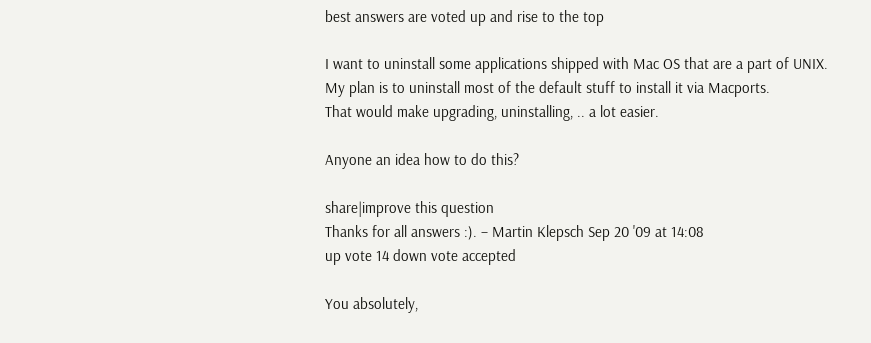best answers are voted up and rise to the top

I want to uninstall some applications shipped with Mac OS that are a part of UNIX.
My plan is to uninstall most of the default stuff to install it via Macports.
That would make upgrading, uninstalling, .. a lot easier.

Anyone an idea how to do this?

share|improve this question
Thanks for all answers :). – Martin Klepsch Sep 20 '09 at 14:08
up vote 14 down vote accepted

You absolutely,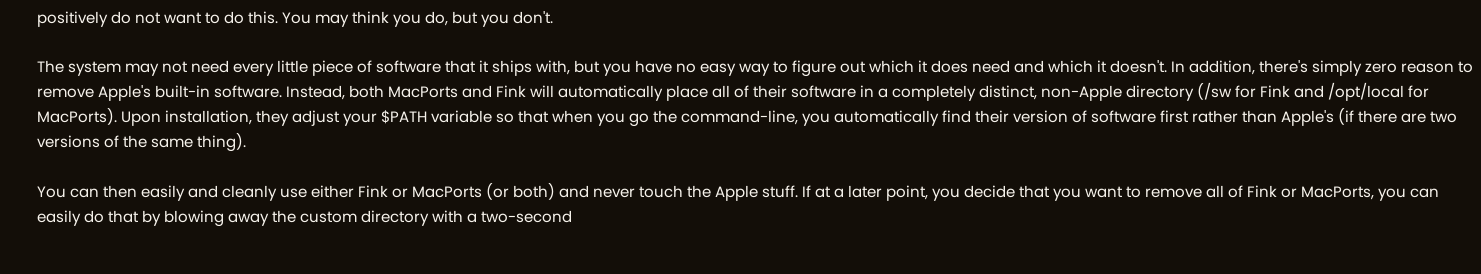positively do not want to do this. You may think you do, but you don't.

The system may not need every little piece of software that it ships with, but you have no easy way to figure out which it does need and which it doesn't. In addition, there's simply zero reason to remove Apple's built-in software. Instead, both MacPorts and Fink will automatically place all of their software in a completely distinct, non-Apple directory (/sw for Fink and /opt/local for MacPorts). Upon installation, they adjust your $PATH variable so that when you go the command-line, you automatically find their version of software first rather than Apple's (if there are two versions of the same thing).

You can then easily and cleanly use either Fink or MacPorts (or both) and never touch the Apple stuff. If at a later point, you decide that you want to remove all of Fink or MacPorts, you can easily do that by blowing away the custom directory with a two-second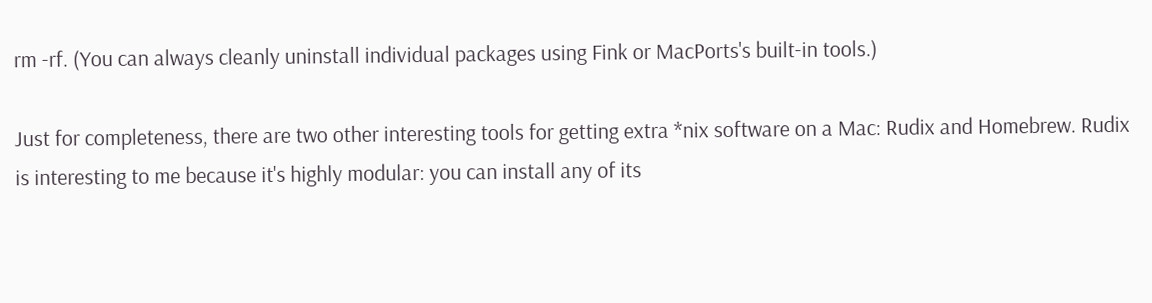rm -rf. (You can always cleanly uninstall individual packages using Fink or MacPorts's built-in tools.)

Just for completeness, there are two other interesting tools for getting extra *nix software on a Mac: Rudix and Homebrew. Rudix is interesting to me because it's highly modular: you can install any of its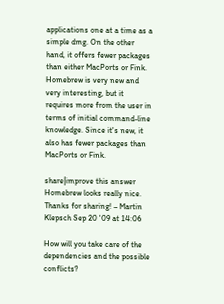applications one at a time as a simple dmg. On the other hand, it offers fewer packages than either MacPorts or Fink. Homebrew is very new and very interesting, but it requires more from the user in terms of initial command-line knowledge. Since it's new, it also has fewer packages than MacPorts or Fink.

share|improve this answer
Homebrew looks really nice. Thanks for sharing! – Martin Klepsch Sep 20 '09 at 14:06

How will you take care of the dependencies and the possible conflicts?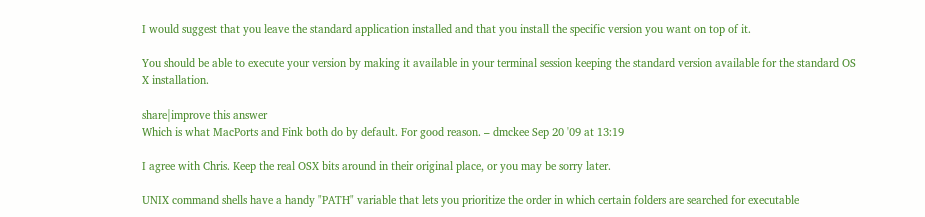I would suggest that you leave the standard application installed and that you install the specific version you want on top of it.

You should be able to execute your version by making it available in your terminal session keeping the standard version available for the standard OS X installation.

share|improve this answer
Which is what MacPorts and Fink both do by default. For good reason. – dmckee Sep 20 '09 at 13:19

I agree with Chris. Keep the real OSX bits around in their original place, or you may be sorry later.

UNIX command shells have a handy "PATH" variable that lets you prioritize the order in which certain folders are searched for executable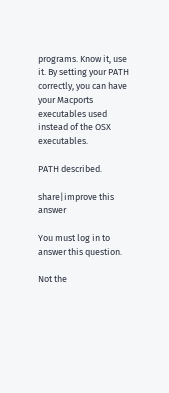programs. Know it, use it. By setting your PATH correctly, you can have your Macports executables used instead of the OSX executables.

PATH described.

share|improve this answer

You must log in to answer this question.

Not the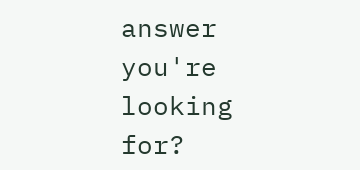answer you're looking for?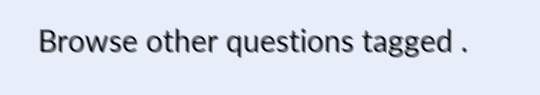Browse other questions tagged .